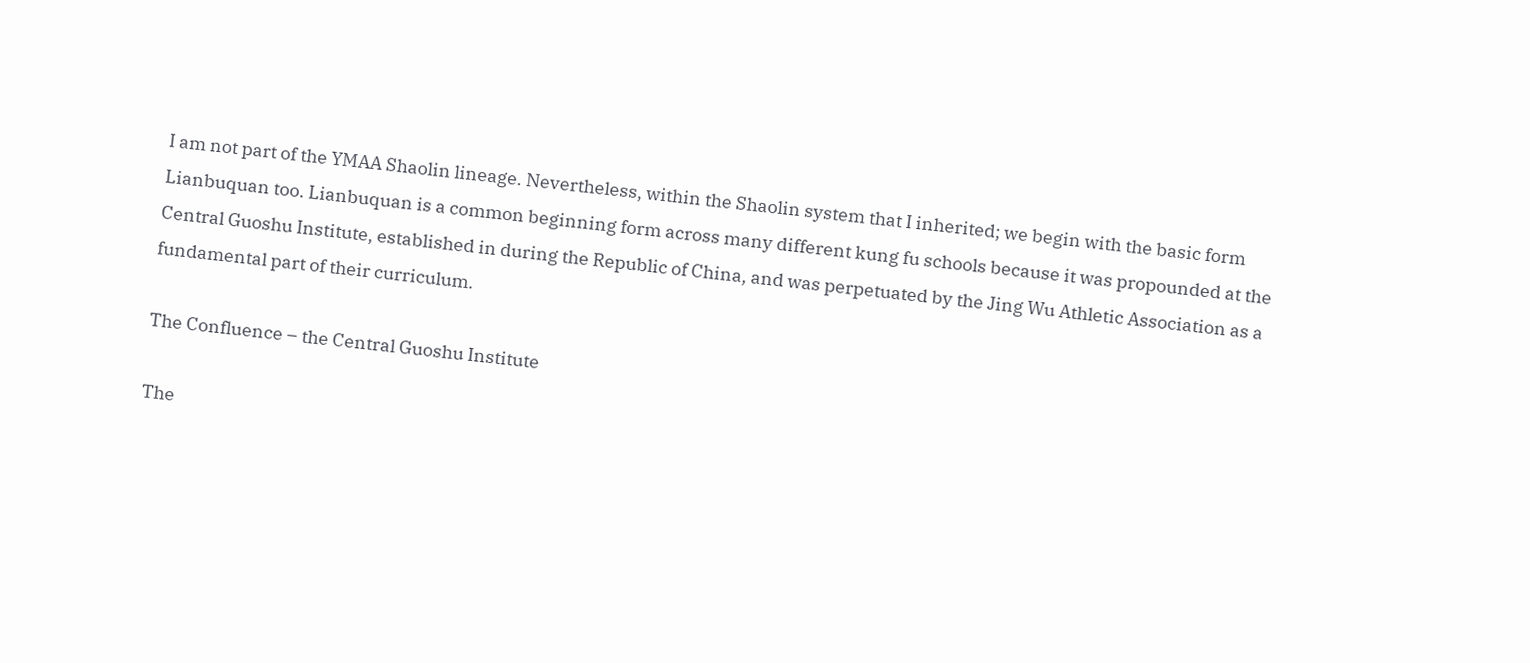I am not part of the YMAA Shaolin lineage. Nevertheless, within the Shaolin system that I inherited; we begin with the basic form Lianbuquan too. Lianbuquan is a common beginning form across many different kung fu schools because it was propounded at the Central Guoshu Institute, established in during the Republic of China, and was perpetuated by the Jing Wu Athletic Association as a fundamental part of their curriculum.

The Confluence – the Central Guoshu Institute

The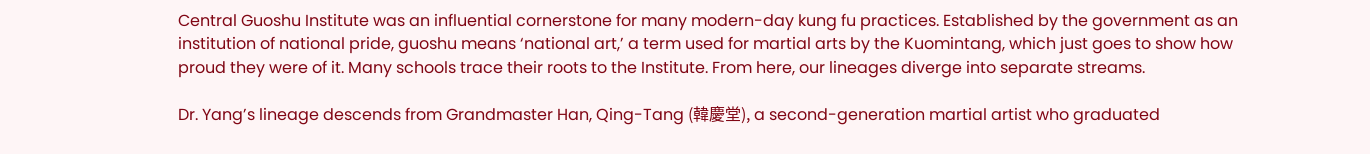Central Guoshu Institute was an influential cornerstone for many modern-day kung fu practices. Established by the government as an institution of national pride, guoshu means ‘national art,’ a term used for martial arts by the Kuomintang, which just goes to show how proud they were of it. Many schools trace their roots to the Institute. From here, our lineages diverge into separate streams.

Dr. Yang’s lineage descends from Grandmaster Han, Qing-Tang (韓慶堂), a second-generation martial artist who graduated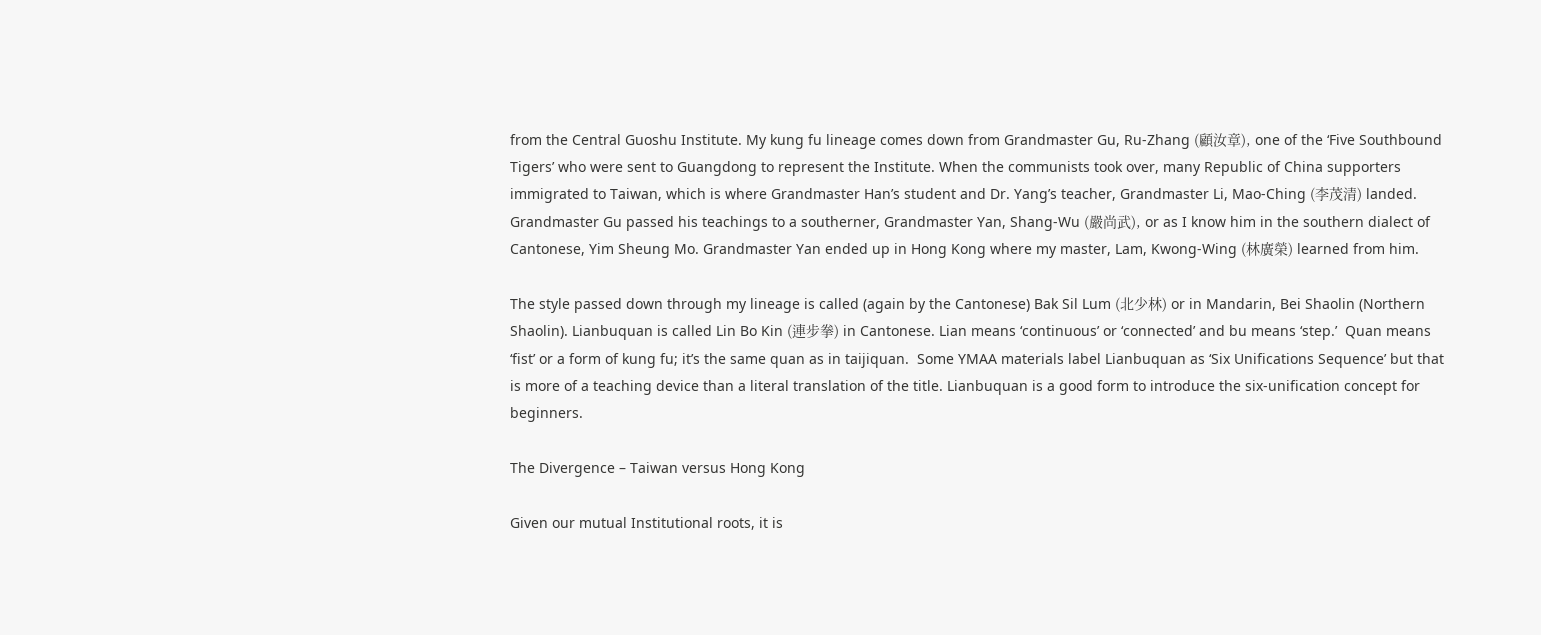from the Central Guoshu Institute. My kung fu lineage comes down from Grandmaster Gu, Ru-Zhang (顧汝章), one of the ‘Five Southbound Tigers’ who were sent to Guangdong to represent the Institute. When the communists took over, many Republic of China supporters immigrated to Taiwan, which is where Grandmaster Han’s student and Dr. Yang’s teacher, Grandmaster Li, Mao-Ching (李茂清) landed. Grandmaster Gu passed his teachings to a southerner, Grandmaster Yan, Shang-Wu (嚴尚武), or as I know him in the southern dialect of Cantonese, Yim Sheung Mo. Grandmaster Yan ended up in Hong Kong where my master, Lam, Kwong-Wing (林廣榮) learned from him.

The style passed down through my lineage is called (again by the Cantonese) Bak Sil Lum (北少林) or in Mandarin, Bei Shaolin (Northern Shaolin). Lianbuquan is called Lin Bo Kin (連步拳) in Cantonese. Lian means ‘continuous’ or ‘connected’ and bu means ‘step.’  Quan means ‘fist’ or a form of kung fu; it’s the same quan as in taijiquan.  Some YMAA materials label Lianbuquan as ‘Six Unifications Sequence’ but that is more of a teaching device than a literal translation of the title. Lianbuquan is a good form to introduce the six-unification concept for beginners.

The Divergence – Taiwan versus Hong Kong

Given our mutual Institutional roots, it is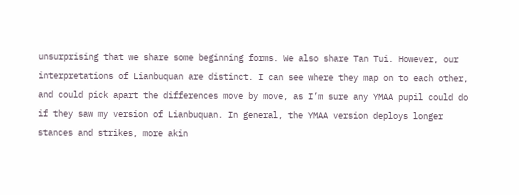unsurprising that we share some beginning forms. We also share Tan Tui. However, our interpretations of Lianbuquan are distinct. I can see where they map on to each other, and could pick apart the differences move by move, as I’m sure any YMAA pupil could do if they saw my version of Lianbuquan. In general, the YMAA version deploys longer stances and strikes, more akin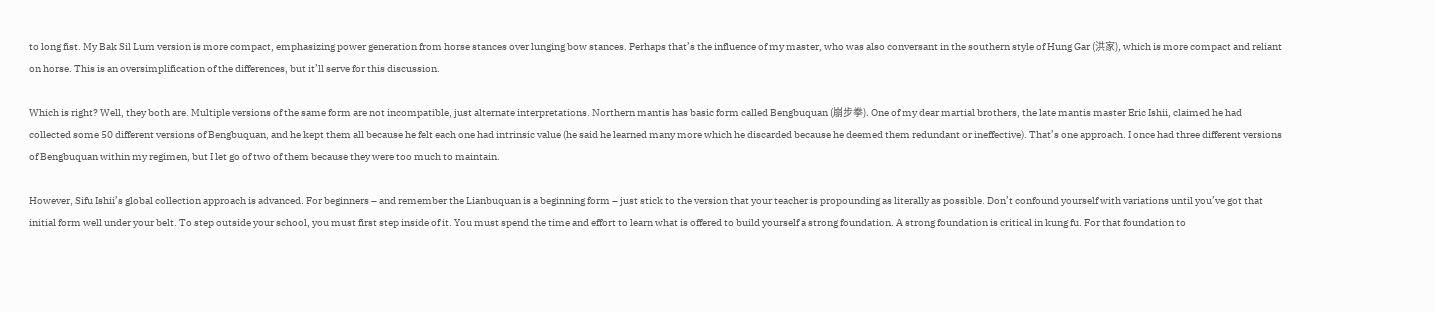to long fist. My Bak Sil Lum version is more compact, emphasizing power generation from horse stances over lunging bow stances. Perhaps that’s the influence of my master, who was also conversant in the southern style of Hung Gar (洪家), which is more compact and reliant on horse. This is an oversimplification of the differences, but it’ll serve for this discussion.

Which is right? Well, they both are. Multiple versions of the same form are not incompatible, just alternate interpretations. Northern mantis has basic form called Bengbuquan (崩步拳). One of my dear martial brothers, the late mantis master Eric Ishii, claimed he had collected some 50 different versions of Bengbuquan, and he kept them all because he felt each one had intrinsic value (he said he learned many more which he discarded because he deemed them redundant or ineffective). That’s one approach. I once had three different versions of Bengbuquan within my regimen, but I let go of two of them because they were too much to maintain.

However, Sifu Ishii’s global collection approach is advanced. For beginners – and remember the Lianbuquan is a beginning form – just stick to the version that your teacher is propounding as literally as possible. Don’t confound yourself with variations until you’ve got that initial form well under your belt. To step outside your school, you must first step inside of it. You must spend the time and effort to learn what is offered to build yourself a strong foundation. A strong foundation is critical in kung fu. For that foundation to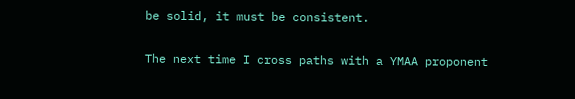be solid, it must be consistent.

The next time I cross paths with a YMAA proponent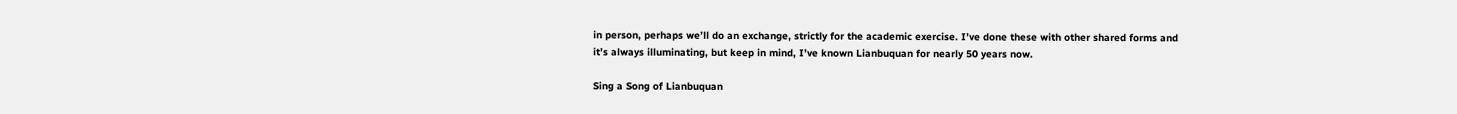in person, perhaps we’ll do an exchange, strictly for the academic exercise. I’ve done these with other shared forms and it’s always illuminating, but keep in mind, I’ve known Lianbuquan for nearly 50 years now.

Sing a Song of Lianbuquan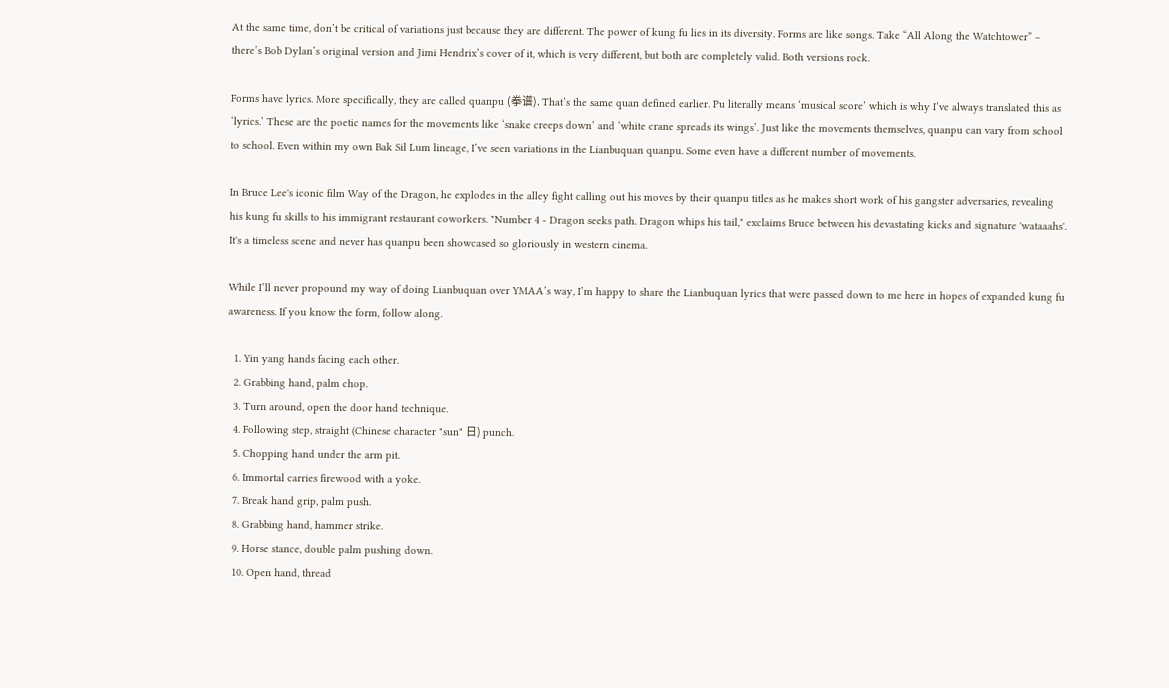At the same time, don’t be critical of variations just because they are different. The power of kung fu lies in its diversity. Forms are like songs. Take “All Along the Watchtower” – there’s Bob Dylan’s original version and Jimi Hendrix’s cover of it, which is very different, but both are completely valid. Both versions rock.

Forms have lyrics. More specifically, they are called quanpu (拳谱). That’s the same quan defined earlier. Pu literally means ‘musical score’ which is why I’ve always translated this as ‘lyrics.’ These are the poetic names for the movements like ‘snake creeps down’ and ‘white crane spreads its wings’. Just like the movements themselves, quanpu can vary from school to school. Even within my own Bak Sil Lum lineage, I’ve seen variations in the Lianbuquan quanpu. Some even have a different number of movements.

In Bruce Lee's iconic film Way of the Dragon, he explodes in the alley fight calling out his moves by their quanpu titles as he makes short work of his gangster adversaries, revealing his kung fu skills to his immigrant restaurant coworkers. "Number 4 - Dragon seeks path. Dragon whips his tail," exclaims Bruce between his devastating kicks and signature 'wataaahs'. It's a timeless scene and never has quanpu been showcased so gloriously in western cinema.

While I’ll never propound my way of doing Lianbuquan over YMAA’s way, I’m happy to share the Lianbuquan lyrics that were passed down to me here in hopes of expanded kung fu awareness. If you know the form, follow along.

  1. Yin yang hands facing each other.
  2. Grabbing hand, palm chop.
  3. Turn around, open the door hand technique.
  4. Following step, straight (Chinese character "sun" 日) punch.
  5. Chopping hand under the arm pit.
  6. Immortal carries firewood with a yoke.
  7. Break hand grip, palm push.
  8. Grabbing hand, hammer strike.
  9. Horse stance, double palm pushing down.
  10. Open hand, thread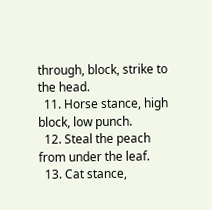through, block, strike to the head.
  11. Horse stance, high block, low punch.
  12. Steal the peach from under the leaf.
  13. Cat stance,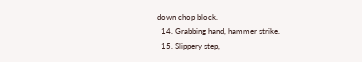down chop block.
  14. Grabbing hand, hammer strike.
  15. Slippery step,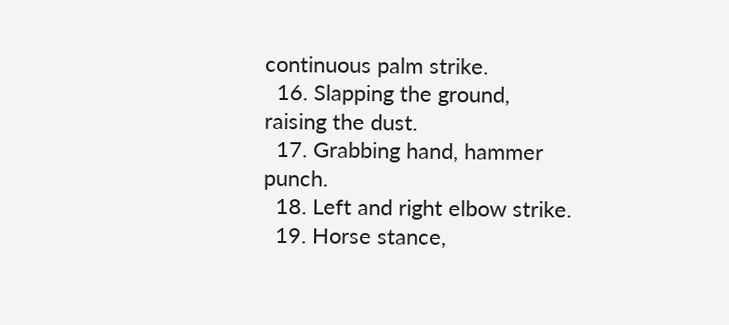continuous palm strike.
  16. Slapping the ground, raising the dust.
  17. Grabbing hand, hammer punch.
  18. Left and right elbow strike.
  19. Horse stance,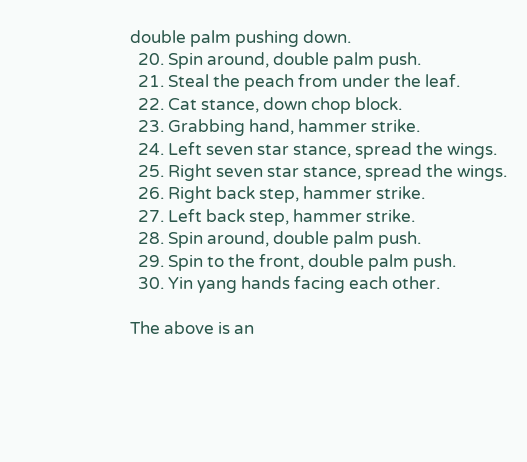double palm pushing down.
  20. Spin around, double palm push.
  21. Steal the peach from under the leaf.
  22. Cat stance, down chop block.
  23. Grabbing hand, hammer strike.
  24. Left seven star stance, spread the wings.
  25. Right seven star stance, spread the wings.
  26. Right back step, hammer strike.
  27. Left back step, hammer strike.
  28. Spin around, double palm push.
  29. Spin to the front, double palm push.
  30. Yin yang hands facing each other.

The above is an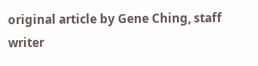original article by Gene Ching, staff writer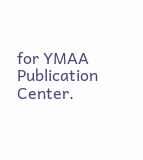for YMAA Publication Center.